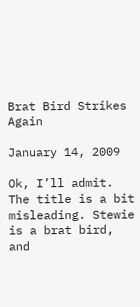Brat Bird Strikes Again

January 14, 2009

Ok, I’ll admit. The title is a bit misleading. Stewie is a brat bird, and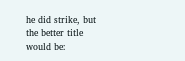he did strike, but the better title would be: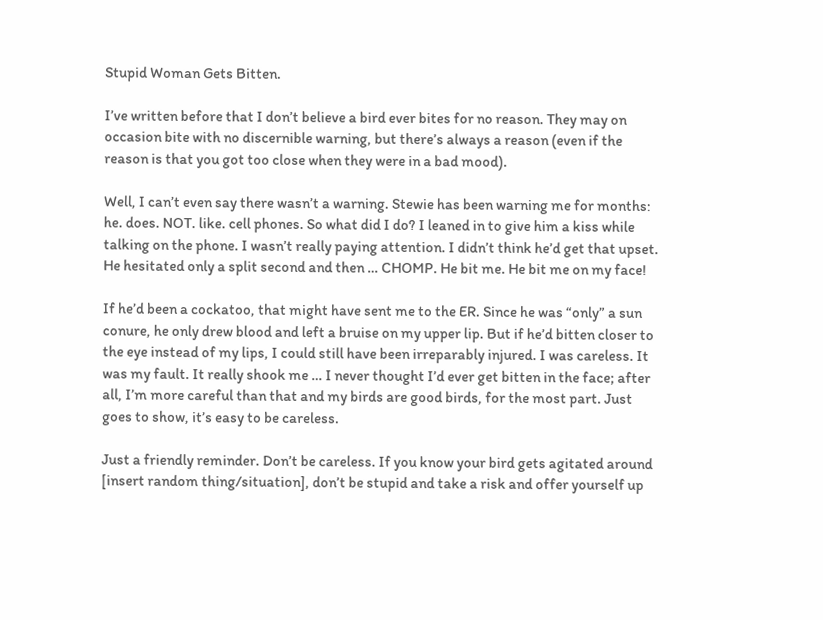Stupid Woman Gets Bitten.

I’ve written before that I don’t believe a bird ever bites for no reason. They may on occasion bite with no discernible warning, but there’s always a reason (even if the reason is that you got too close when they were in a bad mood).

Well, I can’t even say there wasn’t a warning. Stewie has been warning me for months: he. does. NOT. like. cell phones. So what did I do? I leaned in to give him a kiss while talking on the phone. I wasn’t really paying attention. I didn’t think he’d get that upset. He hesitated only a split second and then … CHOMP. He bit me. He bit me on my face!

If he’d been a cockatoo, that might have sent me to the ER. Since he was “only” a sun conure, he only drew blood and left a bruise on my upper lip. But if he’d bitten closer to the eye instead of my lips, I could still have been irreparably injured. I was careless. It was my fault. It really shook me … I never thought I’d ever get bitten in the face; after all, I’m more careful than that and my birds are good birds, for the most part. Just goes to show, it’s easy to be careless.

Just a friendly reminder. Don’t be careless. If you know your bird gets agitated around [insert random thing/situation], don’t be stupid and take a risk and offer yourself up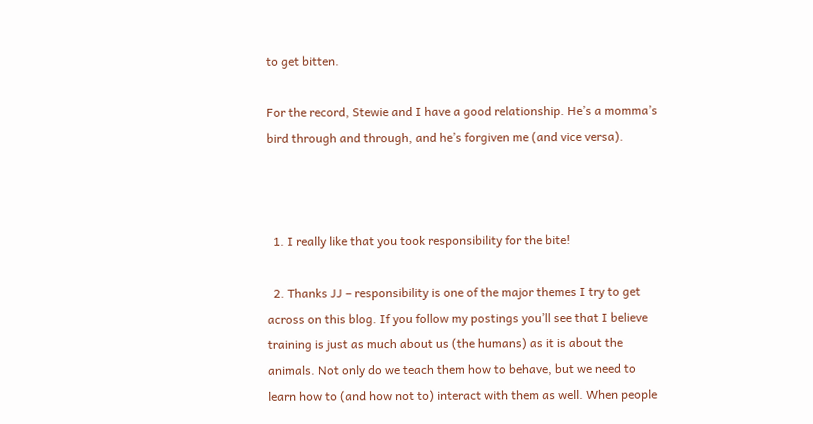to get bitten.

For the record, Stewie and I have a good relationship. He’s a momma’s bird through and through, and he’s forgiven me (and vice versa).



  1. I really like that you took responsibility for the bite!

  2. Thanks JJ – responsibility is one of the major themes I try to get across on this blog. If you follow my postings you’ll see that I believe training is just as much about us (the humans) as it is about the animals. Not only do we teach them how to behave, but we need to learn how to (and how not to) interact with them as well. When people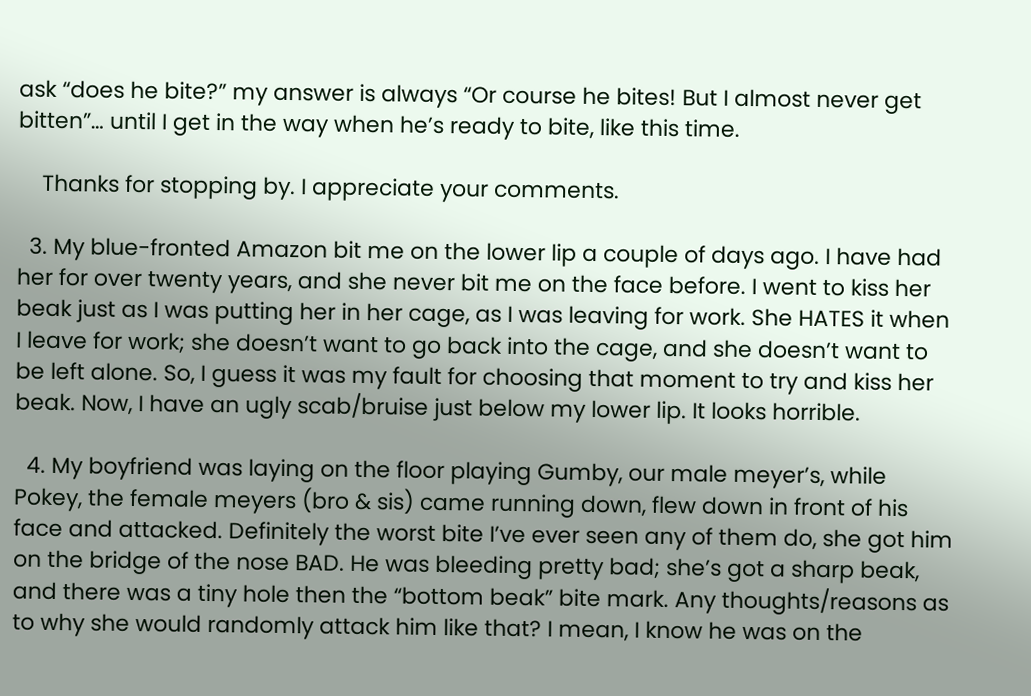ask “does he bite?” my answer is always “Or course he bites! But I almost never get bitten”… until I get in the way when he’s ready to bite, like this time.

    Thanks for stopping by. I appreciate your comments.

  3. My blue-fronted Amazon bit me on the lower lip a couple of days ago. I have had her for over twenty years, and she never bit me on the face before. I went to kiss her beak just as I was putting her in her cage, as I was leaving for work. She HATES it when I leave for work; she doesn’t want to go back into the cage, and she doesn’t want to be left alone. So, I guess it was my fault for choosing that moment to try and kiss her beak. Now, I have an ugly scab/bruise just below my lower lip. It looks horrible.

  4. My boyfriend was laying on the floor playing Gumby, our male meyer’s, while Pokey, the female meyers (bro & sis) came running down, flew down in front of his face and attacked. Definitely the worst bite I’ve ever seen any of them do, she got him on the bridge of the nose BAD. He was bleeding pretty bad; she’s got a sharp beak, and there was a tiny hole then the “bottom beak” bite mark. Any thoughts/reasons as to why she would randomly attack him like that? I mean, I know he was on the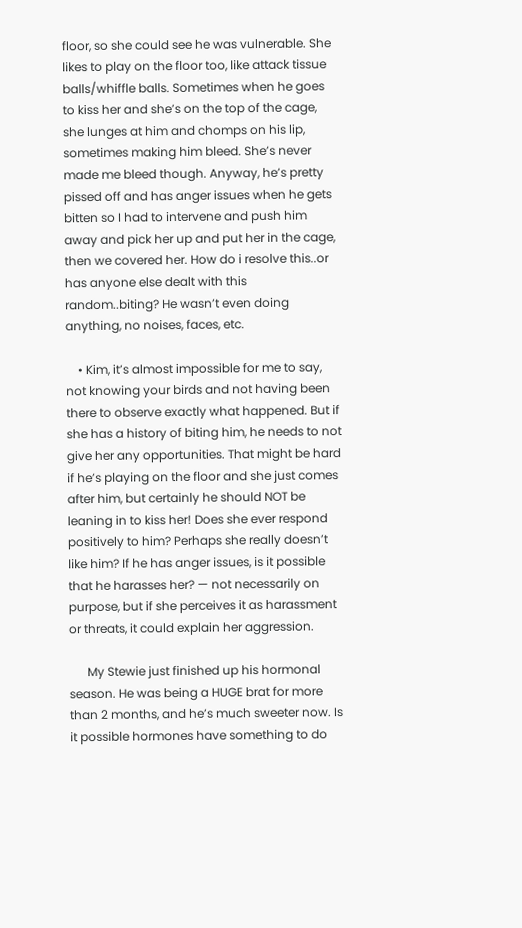floor, so she could see he was vulnerable. She likes to play on the floor too, like attack tissue balls/whiffle balls. Sometimes when he goes to kiss her and she’s on the top of the cage, she lunges at him and chomps on his lip, sometimes making him bleed. She’s never made me bleed though. Anyway, he’s pretty pissed off and has anger issues when he gets bitten so I had to intervene and push him away and pick her up and put her in the cage, then we covered her. How do i resolve this..or has anyone else dealt with this random..biting? He wasn’t even doing anything, no noises, faces, etc.

    • Kim, it’s almost impossible for me to say, not knowing your birds and not having been there to observe exactly what happened. But if she has a history of biting him, he needs to not give her any opportunities. That might be hard if he’s playing on the floor and she just comes after him, but certainly he should NOT be leaning in to kiss her! Does she ever respond positively to him? Perhaps she really doesn’t like him? If he has anger issues, is it possible that he harasses her? — not necessarily on purpose, but if she perceives it as harassment or threats, it could explain her aggression.

      My Stewie just finished up his hormonal season. He was being a HUGE brat for more than 2 months, and he’s much sweeter now. Is it possible hormones have something to do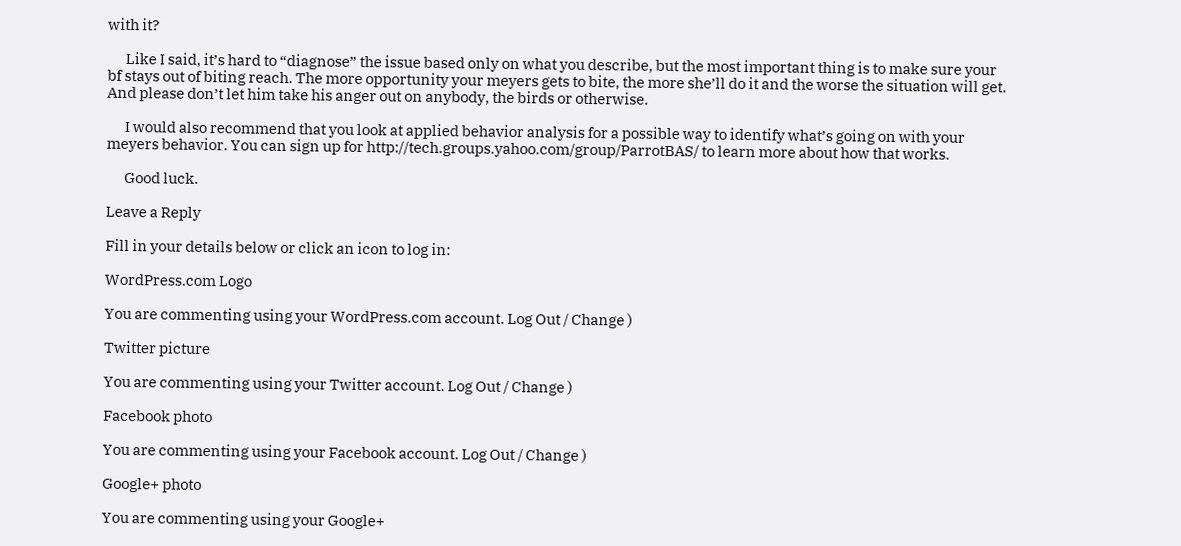with it?

      Like I said, it’s hard to “diagnose” the issue based only on what you describe, but the most important thing is to make sure your bf stays out of biting reach. The more opportunity your meyers gets to bite, the more she’ll do it and the worse the situation will get. And please don’t let him take his anger out on anybody, the birds or otherwise.

      I would also recommend that you look at applied behavior analysis for a possible way to identify what’s going on with your meyers behavior. You can sign up for http://tech.groups.yahoo.com/group/ParrotBAS/ to learn more about how that works.

      Good luck.

Leave a Reply

Fill in your details below or click an icon to log in:

WordPress.com Logo

You are commenting using your WordPress.com account. Log Out / Change )

Twitter picture

You are commenting using your Twitter account. Log Out / Change )

Facebook photo

You are commenting using your Facebook account. Log Out / Change )

Google+ photo

You are commenting using your Google+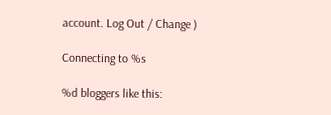account. Log Out / Change )

Connecting to %s

%d bloggers like this: